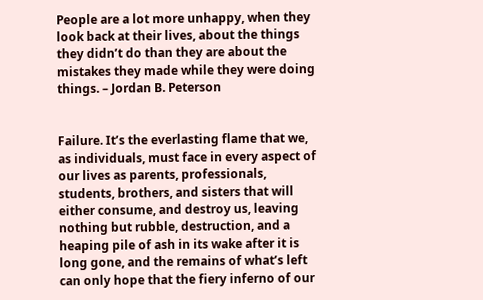People are a lot more unhappy, when they look back at their lives, about the things they didn’t do than they are about the mistakes they made while they were doing things. – Jordan B. Peterson


Failure. It’s the everlasting flame that we, as individuals, must face in every aspect of our lives as parents, professionals, students, brothers, and sisters that will either consume, and destroy us, leaving nothing but rubble, destruction, and a heaping pile of ash in its wake after it is long gone, and the remains of what’s left can only hope that the fiery inferno of our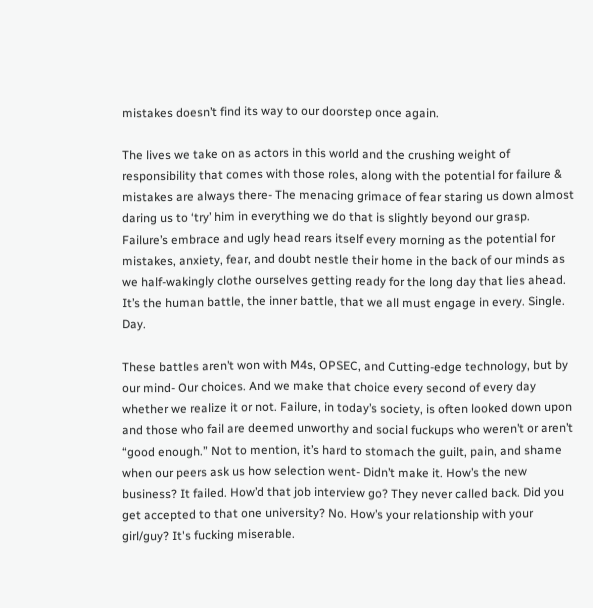mistakes doesn’t find its way to our doorstep once again.

The lives we take on as actors in this world and the crushing weight of responsibility that comes with those roles, along with the potential for failure & mistakes are always there- The menacing grimace of fear staring us down almost daring us to ‘try’ him in everything we do that is slightly beyond our grasp. Failure’s embrace and ugly head rears itself every morning as the potential for mistakes, anxiety, fear, and doubt nestle their home in the back of our minds as we half-wakingly clothe ourselves getting ready for the long day that lies ahead. It’s the human battle, the inner battle, that we all must engage in every. Single. Day.

These battles aren’t won with M4s, OPSEC, and Cutting-edge technology, but by our mind- Our choices. And we make that choice every second of every day whether we realize it or not. Failure, in today’s society, is often looked down upon and those who fail are deemed unworthy and social fuckups who weren’t or aren’t “good enough.” Not to mention, it’s hard to stomach the guilt, pain, and shame when our peers ask us how selection went- Didn’t make it. How’s the new business? It failed. How’d that job interview go? They never called back. Did you get accepted to that one university? No. How’s your relationship with your girl/guy? It's fucking miserable.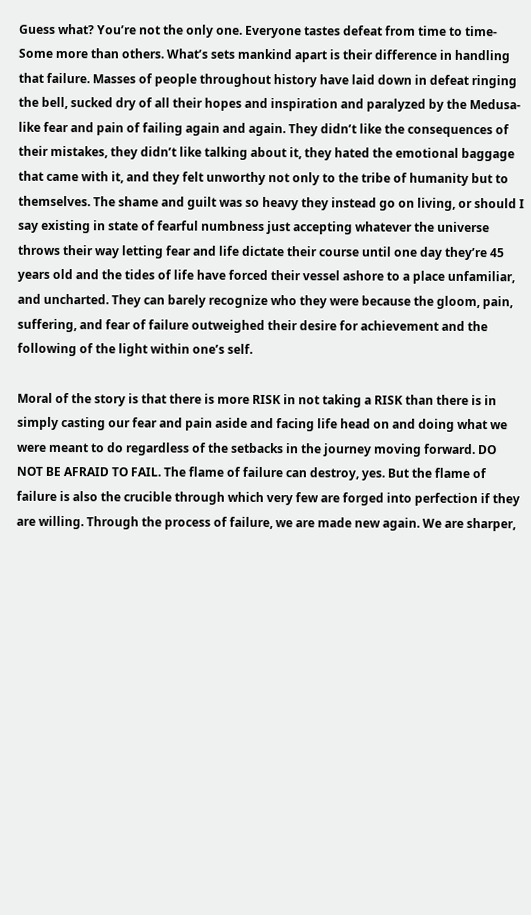Guess what? You’re not the only one. Everyone tastes defeat from time to time- Some more than others. What’s sets mankind apart is their difference in handling that failure. Masses of people throughout history have laid down in defeat ringing the bell, sucked dry of all their hopes and inspiration and paralyzed by the Medusa-like fear and pain of failing again and again. They didn’t like the consequences of their mistakes, they didn’t like talking about it, they hated the emotional baggage that came with it, and they felt unworthy not only to the tribe of humanity but to themselves. The shame and guilt was so heavy they instead go on living, or should I say existing in state of fearful numbness just accepting whatever the universe throws their way letting fear and life dictate their course until one day they’re 45 years old and the tides of life have forced their vessel ashore to a place unfamiliar, and uncharted. They can barely recognize who they were because the gloom, pain, suffering, and fear of failure outweighed their desire for achievement and the following of the light within one’s self.

Moral of the story is that there is more RISK in not taking a RISK than there is in simply casting our fear and pain aside and facing life head on and doing what we were meant to do regardless of the setbacks in the journey moving forward. DO NOT BE AFRAID TO FAIL. The flame of failure can destroy, yes. But the flame of failure is also the crucible through which very few are forged into perfection if they are willing. Through the process of failure, we are made new again. We are sharper,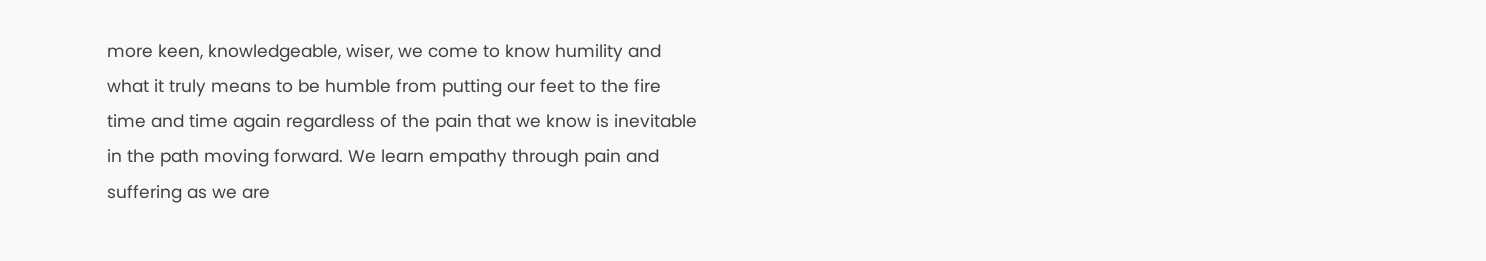more keen, knowledgeable, wiser, we come to know humility and what it truly means to be humble from putting our feet to the fire time and time again regardless of the pain that we know is inevitable in the path moving forward. We learn empathy through pain and suffering as we are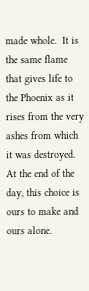made whole.  It is the same flame that gives life to the Phoenix as it rises from the very ashes from which it was destroyed. At the end of the day, this choice is ours to make and ours alone.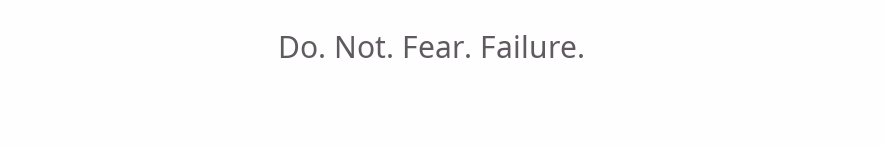Do. Not. Fear. Failure.